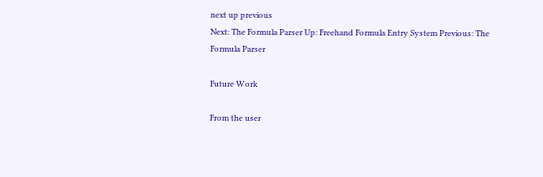next up previous
Next: The Formula Parser Up: Freehand Formula Entry System Previous: The Formula Parser

Future Work

From the user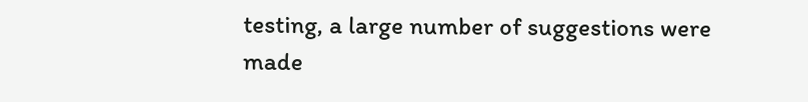testing, a large number of suggestions were made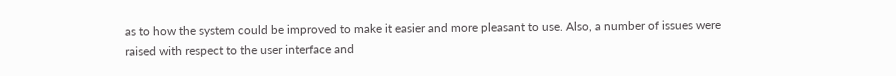as to how the system could be improved to make it easier and more pleasant to use. Also, a number of issues were raised with respect to the user interface and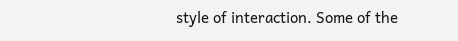style of interaction. Some of the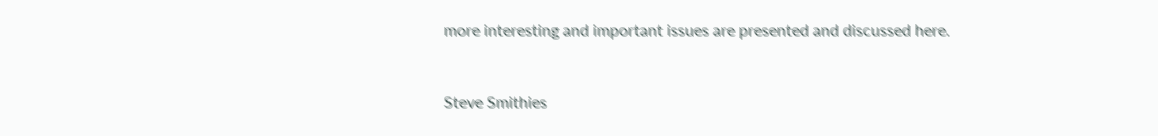more interesting and important issues are presented and discussed here.


Steve Smithies